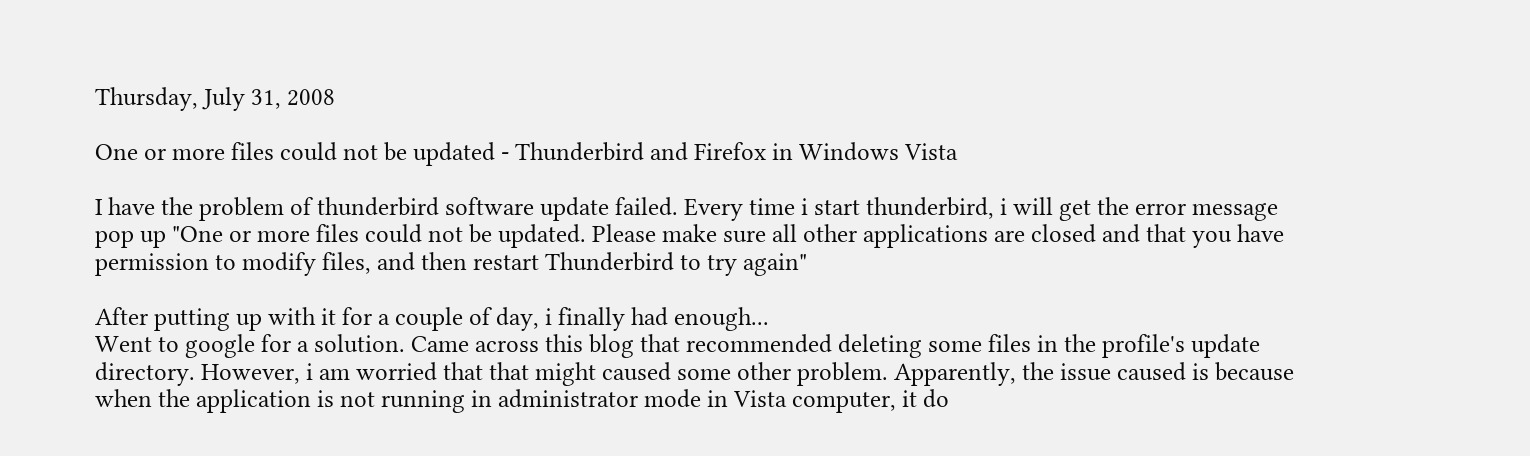Thursday, July 31, 2008

One or more files could not be updated - Thunderbird and Firefox in Windows Vista

I have the problem of thunderbird software update failed. Every time i start thunderbird, i will get the error message pop up "One or more files could not be updated. Please make sure all other applications are closed and that you have permission to modify files, and then restart Thunderbird to try again"

After putting up with it for a couple of day, i finally had enough...
Went to google for a solution. Came across this blog that recommended deleting some files in the profile's update directory. However, i am worried that that might caused some other problem. Apparently, the issue caused is because when the application is not running in administrator mode in Vista computer, it do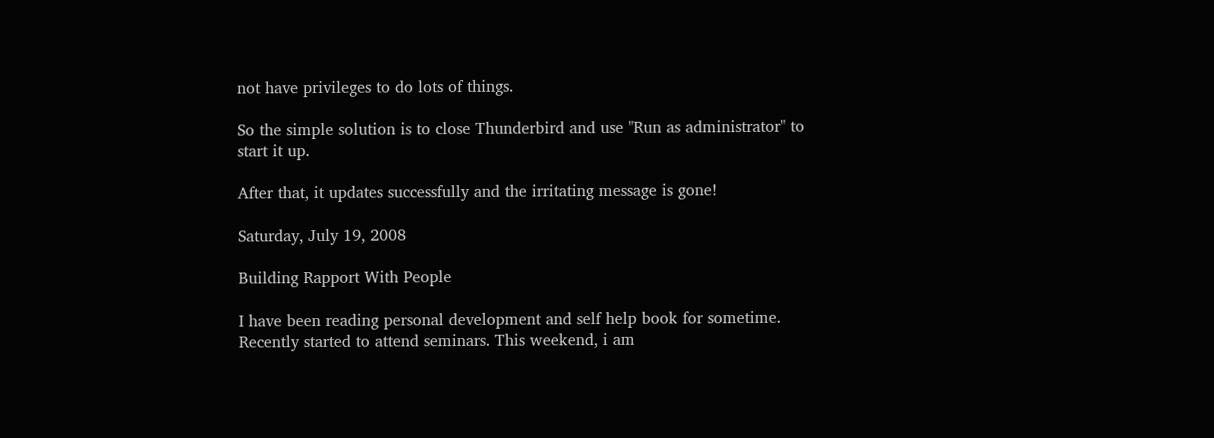not have privileges to do lots of things.

So the simple solution is to close Thunderbird and use "Run as administrator" to start it up.

After that, it updates successfully and the irritating message is gone!

Saturday, July 19, 2008

Building Rapport With People

I have been reading personal development and self help book for sometime. Recently started to attend seminars. This weekend, i am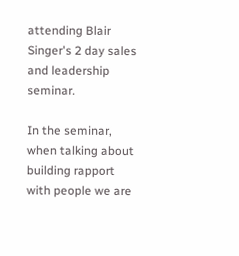attending Blair Singer's 2 day sales and leadership seminar.

In the seminar, when talking about building rapport with people we are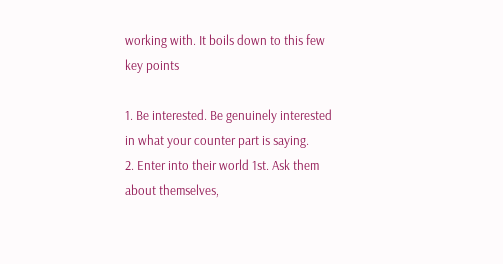working with. It boils down to this few key points

1. Be interested. Be genuinely interested in what your counter part is saying.
2. Enter into their world 1st. Ask them about themselves,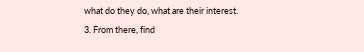what do they do, what are their interest.
3. From there, find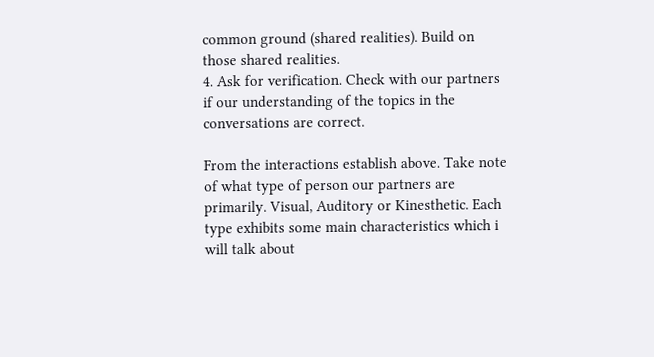common ground (shared realities). Build on those shared realities.
4. Ask for verification. Check with our partners if our understanding of the topics in the conversations are correct.

From the interactions establish above. Take note of what type of person our partners are primarily. Visual, Auditory or Kinesthetic. Each type exhibits some main characteristics which i will talk about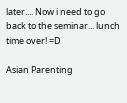later.... Now i need to go back to the seminar... lunch time over! =D

Asian Parenting